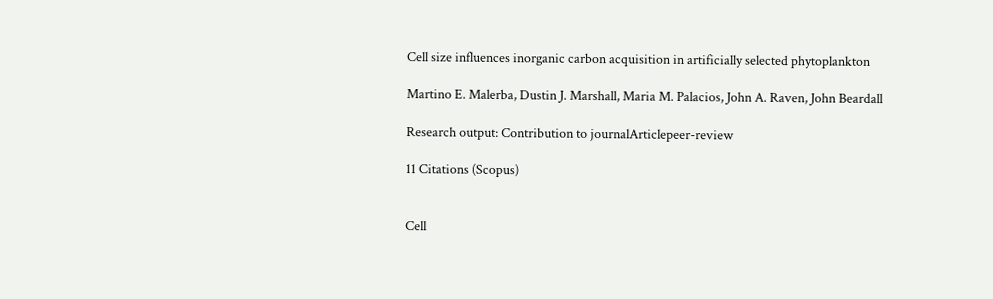Cell size influences inorganic carbon acquisition in artificially selected phytoplankton

Martino E. Malerba, Dustin J. Marshall, Maria M. Palacios, John A. Raven, John Beardall

Research output: Contribution to journalArticlepeer-review

11 Citations (Scopus)


Cell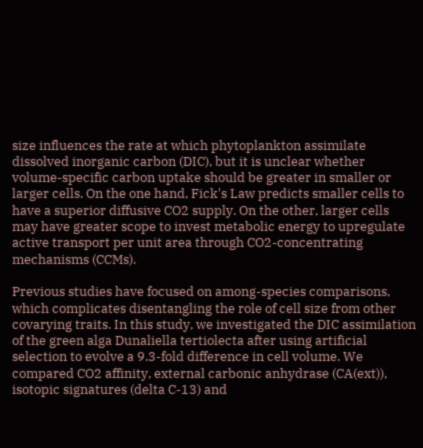size influences the rate at which phytoplankton assimilate dissolved inorganic carbon (DIC), but it is unclear whether volume-specific carbon uptake should be greater in smaller or larger cells. On the one hand, Fick's Law predicts smaller cells to have a superior diffusive CO2 supply. On the other, larger cells may have greater scope to invest metabolic energy to upregulate active transport per unit area through CO2-concentrating mechanisms (CCMs).

Previous studies have focused on among-species comparisons, which complicates disentangling the role of cell size from other covarying traits. In this study, we investigated the DIC assimilation of the green alga Dunaliella tertiolecta after using artificial selection to evolve a 9.3-fold difference in cell volume. We compared CO2 affinity, external carbonic anhydrase (CA(ext)), isotopic signatures (delta C-13) and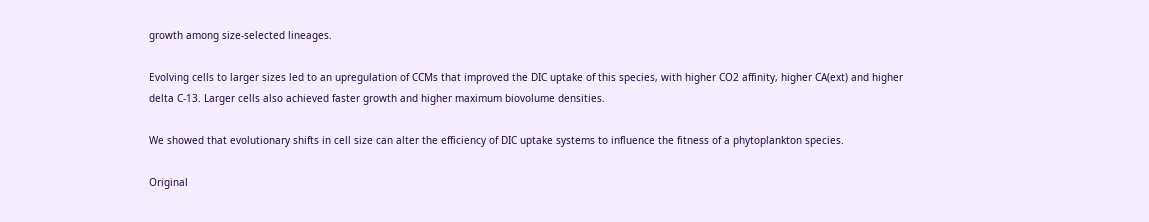growth among size-selected lineages.

Evolving cells to larger sizes led to an upregulation of CCMs that improved the DIC uptake of this species, with higher CO2 affinity, higher CA(ext) and higher delta C-13. Larger cells also achieved faster growth and higher maximum biovolume densities.

We showed that evolutionary shifts in cell size can alter the efficiency of DIC uptake systems to influence the fitness of a phytoplankton species.

Original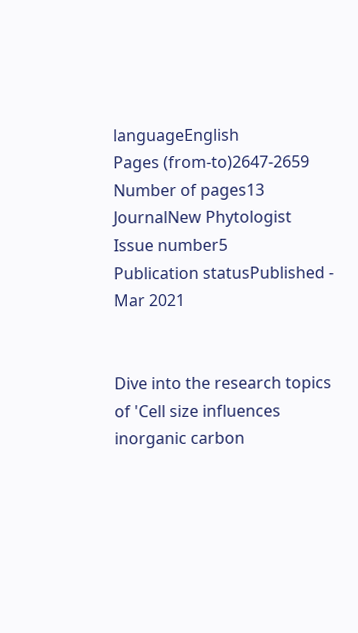languageEnglish
Pages (from-to)2647-2659
Number of pages13
JournalNew Phytologist
Issue number5
Publication statusPublished - Mar 2021


Dive into the research topics of 'Cell size influences inorganic carbon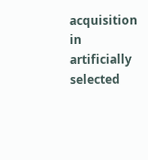acquisition in artificially selected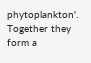phytoplankton'. Together they form a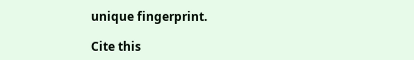unique fingerprint.

Cite this